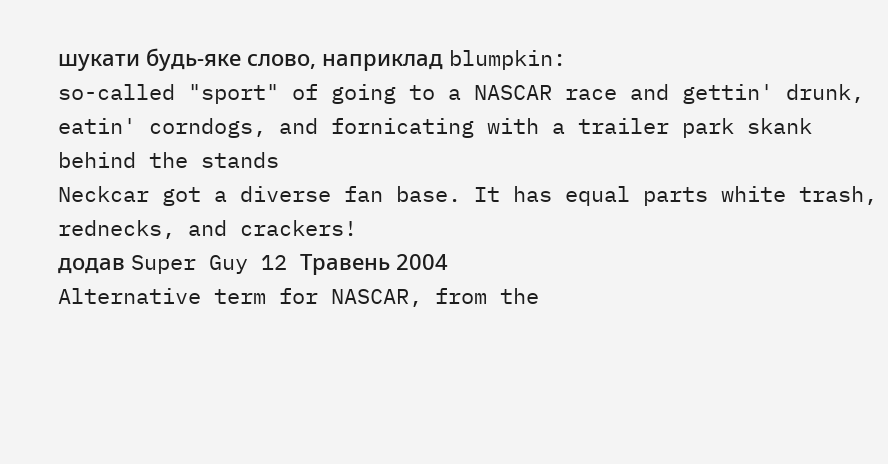шукати будь-яке слово, наприклад blumpkin:
so-called "sport" of going to a NASCAR race and gettin' drunk, eatin' corndogs, and fornicating with a trailer park skank behind the stands
Neckcar got a diverse fan base. It has equal parts white trash, rednecks, and crackers!
додав Super Guy 12 Травень 2004
Alternative term for NASCAR, from the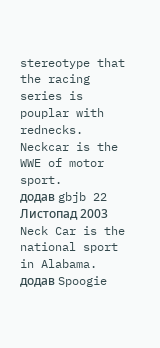stereotype that the racing series is pouplar with rednecks.
Neckcar is the WWE of motor sport.
додав gbjb 22 Листопад 2003
Neck Car is the national sport in Alabama.
додав Spoogie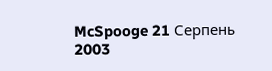McSpooge 21 Серпень 2003